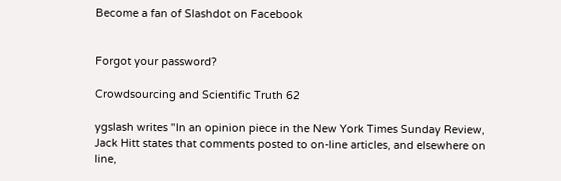Become a fan of Slashdot on Facebook


Forgot your password?

Crowdsourcing and Scientific Truth 62

ygslash writes "In an opinion piece in the New York Times Sunday Review, Jack Hitt states that comments posted to on-line articles, and elsewhere on line,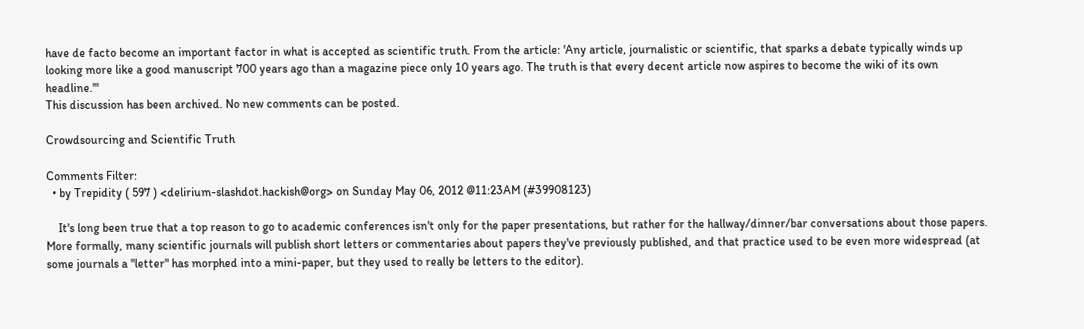have de facto become an important factor in what is accepted as scientific truth. From the article: 'Any article, journalistic or scientific, that sparks a debate typically winds up looking more like a good manuscript 700 years ago than a magazine piece only 10 years ago. The truth is that every decent article now aspires to become the wiki of its own headline.'"
This discussion has been archived. No new comments can be posted.

Crowdsourcing and Scientific Truth

Comments Filter:
  • by Trepidity ( 597 ) <delirium-slashdot.hackish@org> on Sunday May 06, 2012 @11:23AM (#39908123)

    It's long been true that a top reason to go to academic conferences isn't only for the paper presentations, but rather for the hallway/dinner/bar conversations about those papers. More formally, many scientific journals will publish short letters or commentaries about papers they've previously published, and that practice used to be even more widespread (at some journals a "letter" has morphed into a mini-paper, but they used to really be letters to the editor).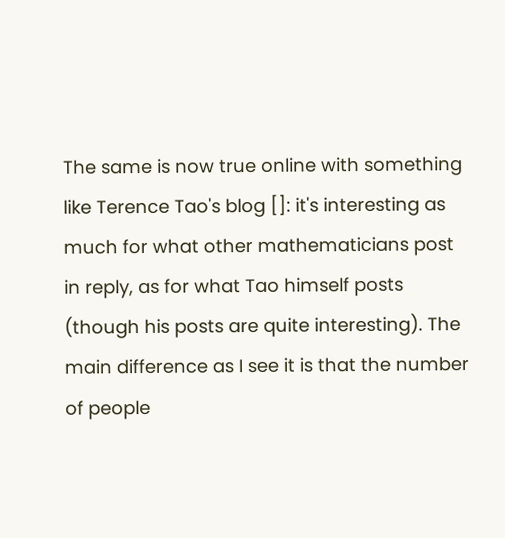The same is now true online with something like Terence Tao's blog []: it's interesting as much for what other mathematicians post in reply, as for what Tao himself posts (though his posts are quite interesting). The main difference as I see it is that the number of people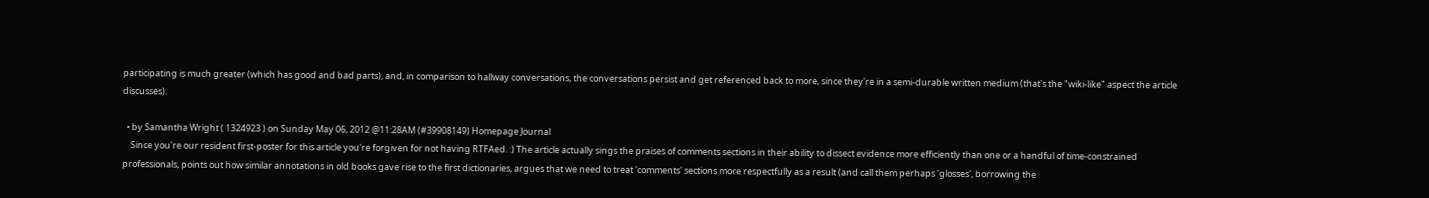participating is much greater (which has good and bad parts), and, in comparison to hallway conversations, the conversations persist and get referenced back to more, since they're in a semi-durable written medium (that's the "wiki-like" aspect the article discusses).

  • by Samantha Wright ( 1324923 ) on Sunday May 06, 2012 @11:28AM (#39908149) Homepage Journal
    Since you're our resident first-poster for this article you're forgiven for not having RTFAed. :) The article actually sings the praises of comments sections in their ability to dissect evidence more efficiently than one or a handful of time-constrained professionals, points out how similar annotations in old books gave rise to the first dictionaries, argues that we need to treat 'comments' sections more respectfully as a result (and call them perhaps 'glosses', borrowing the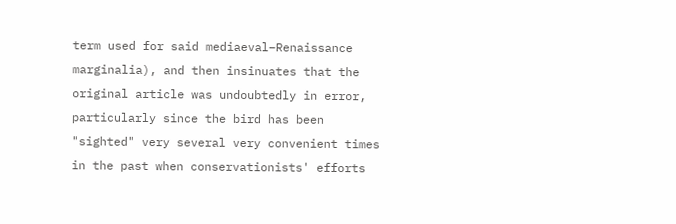term used for said mediaeval–Renaissance marginalia), and then insinuates that the original article was undoubtedly in error, particularly since the bird has been "sighted" very several very convenient times in the past when conservationists' efforts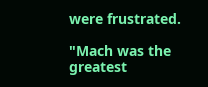were frustrated.

"Mach was the greatest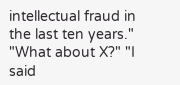intellectual fraud in the last ten years." "What about X?" "I said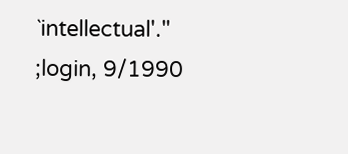`intellectual'." ;login, 9/1990